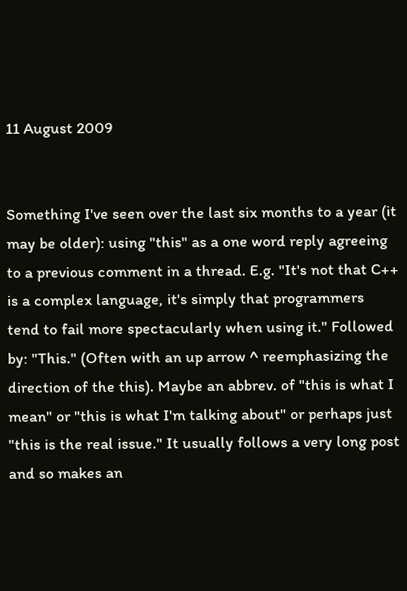11 August 2009


Something I've seen over the last six months to a year (it may be older): using "this" as a one word reply agreeing to a previous comment in a thread. E.g. "It's not that C++ is a complex language, it's simply that programmers tend to fail more spectacularly when using it." Followed by: "This." (Often with an up arrow ^ reemphasizing the direction of the this). Maybe an abbrev. of "this is what I mean" or "this is what I'm talking about" or perhaps just "this is the real issue." It usually follows a very long post and so makes an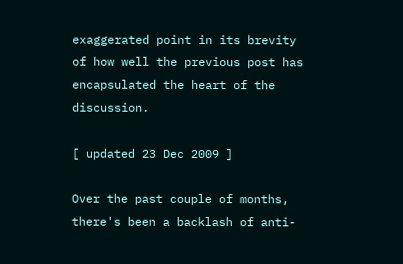exaggerated point in its brevity of how well the previous post has encapsulated the heart of the discussion.

[ updated 23 Dec 2009 ]

Over the past couple of months, there's been a backlash of anti-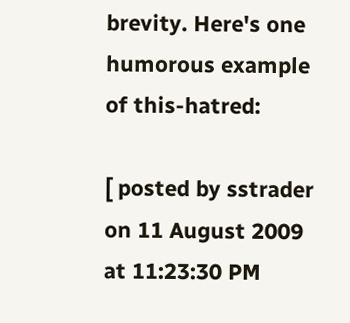brevity. Here's one humorous example of this-hatred:

[ posted by sstrader on 11 August 2009 at 11:23:30 PM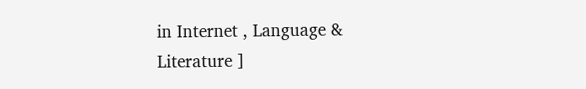in Internet , Language & Literature ]